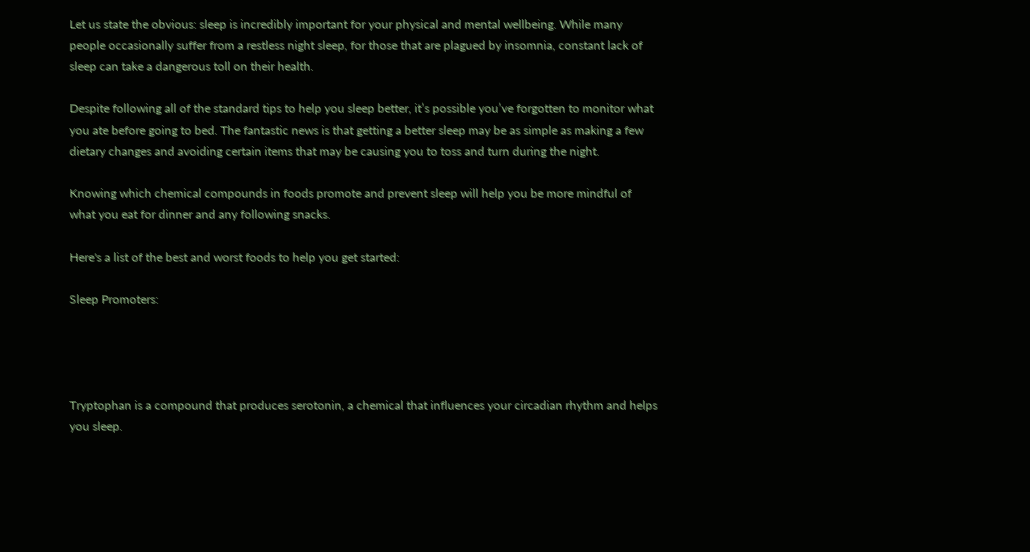Let us state the obvious: sleep is incredibly important for your physical and mental wellbeing. While many people occasionally suffer from a restless night sleep, for those that are plagued by insomnia, constant lack of sleep can take a dangerous toll on their health.

Despite following all of the standard tips to help you sleep better, it’s possible you’ve forgotten to monitor what you ate before going to bed. The fantastic news is that getting a better sleep may be as simple as making a few dietary changes and avoiding certain items that may be causing you to toss and turn during the night.

Knowing which chemical compounds in foods promote and prevent sleep will help you be more mindful of what you eat for dinner and any following snacks.

Here's a list of the best and worst foods to help you get started:

Sleep Promoters:




Tryptophan is a compound that produces serotonin, a chemical that influences your circadian rhythm and helps you sleep.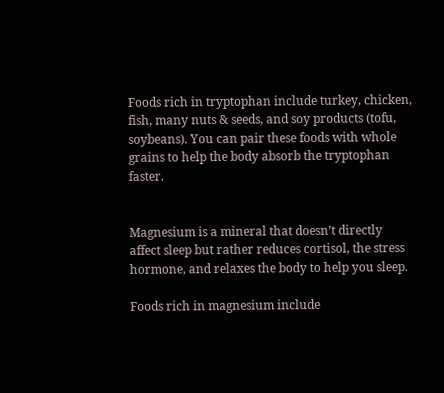Foods rich in tryptophan include turkey, chicken, fish, many nuts & seeds, and soy products (tofu, soybeans). You can pair these foods with whole grains to help the body absorb the tryptophan faster.


Magnesium is a mineral that doesn’t directly affect sleep but rather reduces cortisol, the stress hormone, and relaxes the body to help you sleep.

Foods rich in magnesium include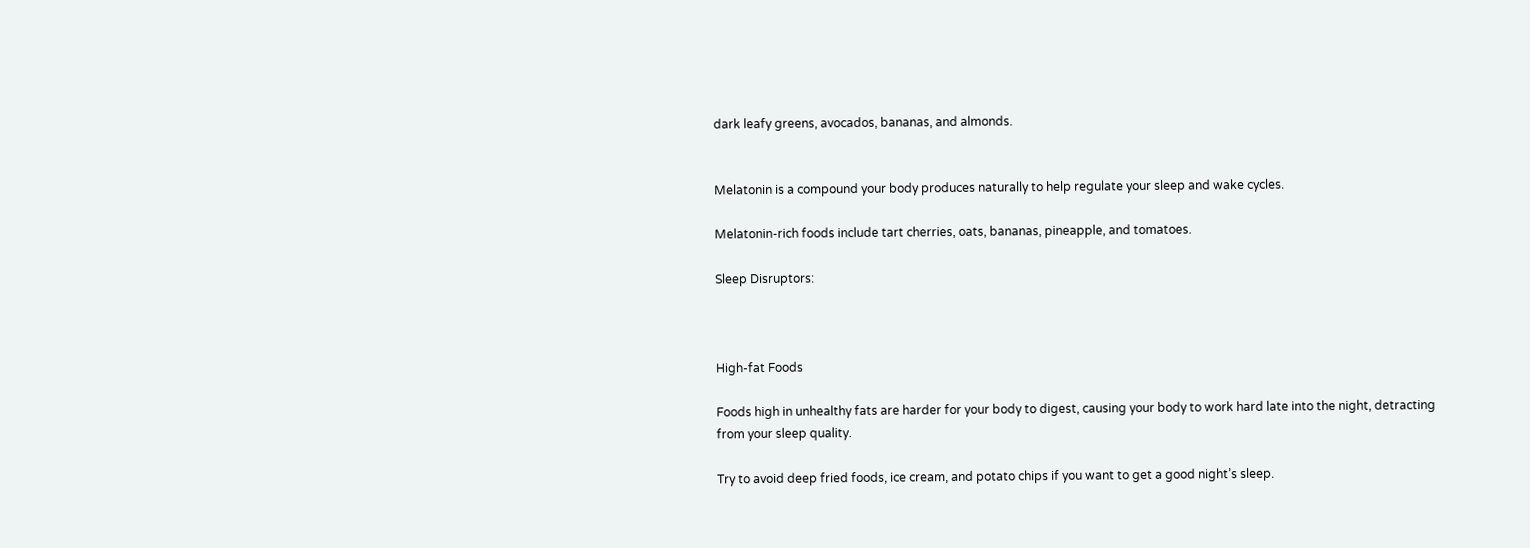dark leafy greens, avocados, bananas, and almonds.


Melatonin is a compound your body produces naturally to help regulate your sleep and wake cycles.

Melatonin-rich foods include tart cherries, oats, bananas, pineapple, and tomatoes.

Sleep Disruptors:



High-fat Foods

Foods high in unhealthy fats are harder for your body to digest, causing your body to work hard late into the night, detracting from your sleep quality.

Try to avoid deep fried foods, ice cream, and potato chips if you want to get a good night’s sleep.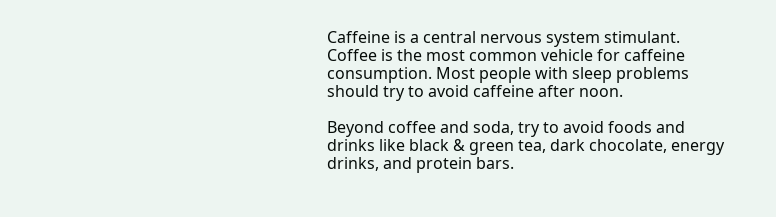Caffeine is a central nervous system stimulant. Coffee is the most common vehicle for caffeine consumption. Most people with sleep problems should try to avoid caffeine after noon.

Beyond coffee and soda, try to avoid foods and drinks like black & green tea, dark chocolate, energy drinks, and protein bars.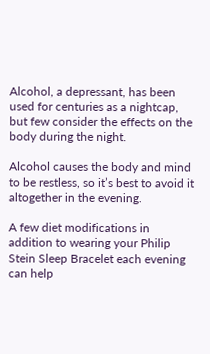Alcohol, a depressant, has been used for centuries as a nightcap, but few consider the effects on the body during the night.

Alcohol causes the body and mind to be restless, so it’s best to avoid it altogether in the evening.

A few diet modifications in addition to wearing your Philip Stein Sleep Bracelet each evening can help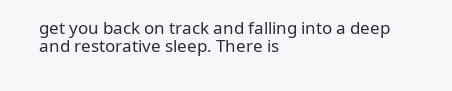get you back on track and falling into a deep and restorative sleep. There is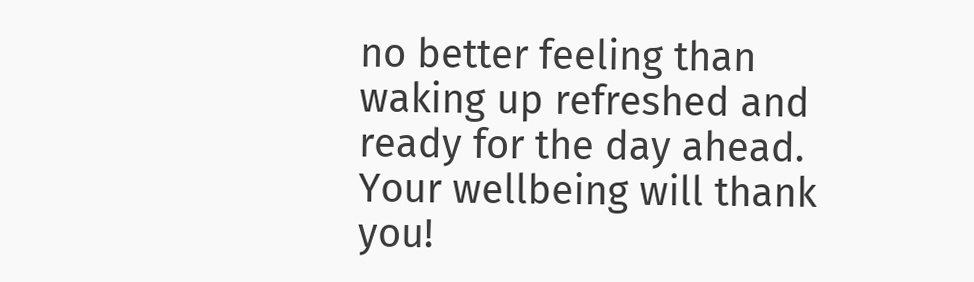no better feeling than waking up refreshed and ready for the day ahead. Your wellbeing will thank you!